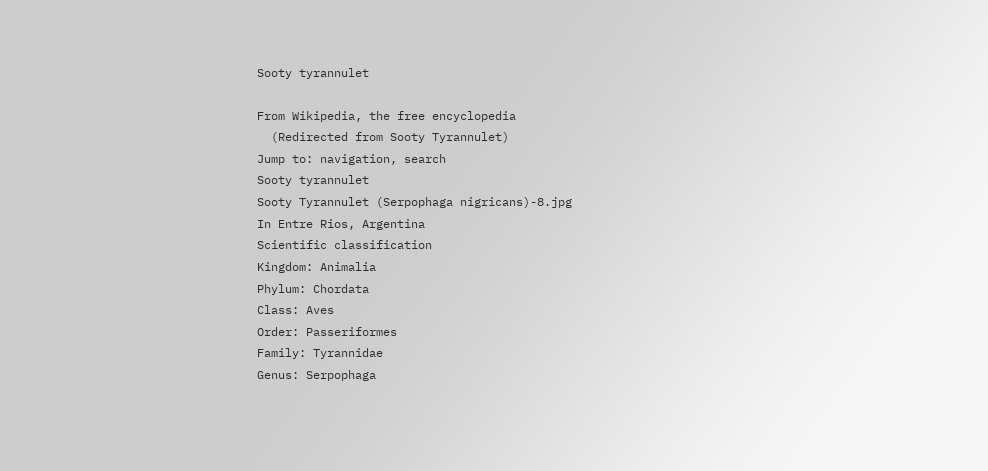Sooty tyrannulet

From Wikipedia, the free encyclopedia
  (Redirected from Sooty Tyrannulet)
Jump to: navigation, search
Sooty tyrannulet
Sooty Tyrannulet (Serpophaga nigricans)-8.jpg
In Entre Rios, Argentina
Scientific classification
Kingdom: Animalia
Phylum: Chordata
Class: Aves
Order: Passeriformes
Family: Tyrannidae
Genus: Serpophaga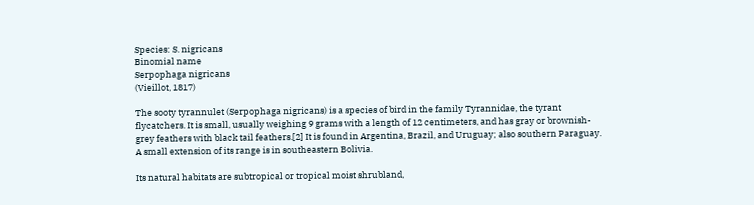Species: S. nigricans
Binomial name
Serpophaga nigricans
(Vieillot, 1817)

The sooty tyrannulet (Serpophaga nigricans) is a species of bird in the family Tyrannidae, the tyrant flycatchers. It is small, usually weighing 9 grams with a length of 12 centimeters, and has gray or brownish-grey feathers with black tail feathers.[2] It is found in Argentina, Brazil, and Uruguay; also southern Paraguay. A small extension of its range is in southeastern Bolivia.

Its natural habitats are subtropical or tropical moist shrubland,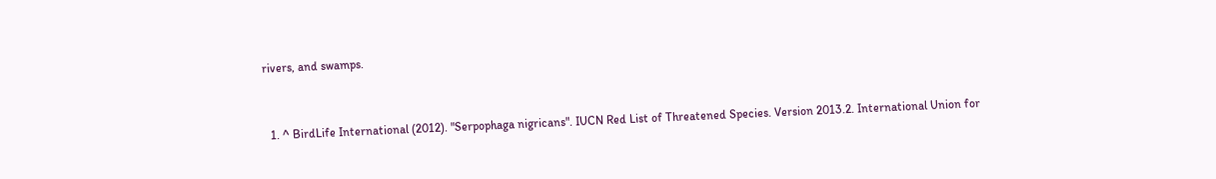rivers, and swamps.


  1. ^ BirdLife International (2012). "Serpophaga nigricans". IUCN Red List of Threatened Species. Version 2013.2. International Union for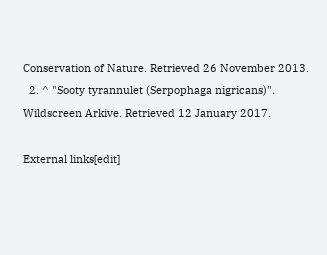Conservation of Nature. Retrieved 26 November 2013.
  2. ^ "Sooty tyrannulet (Serpophaga nigricans)". Wildscreen Arkive. Retrieved 12 January 2017.

External links[edit]